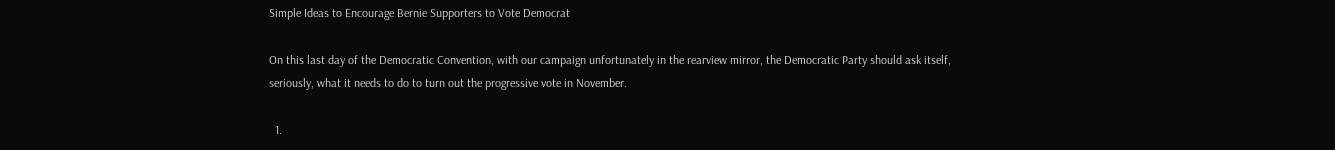Simple Ideas to Encourage Bernie Supporters to Vote Democrat

On this last day of the Democratic Convention, with our campaign unfortunately in the rearview mirror, the Democratic Party should ask itself, seriously, what it needs to do to turn out the progressive vote in November.

  1.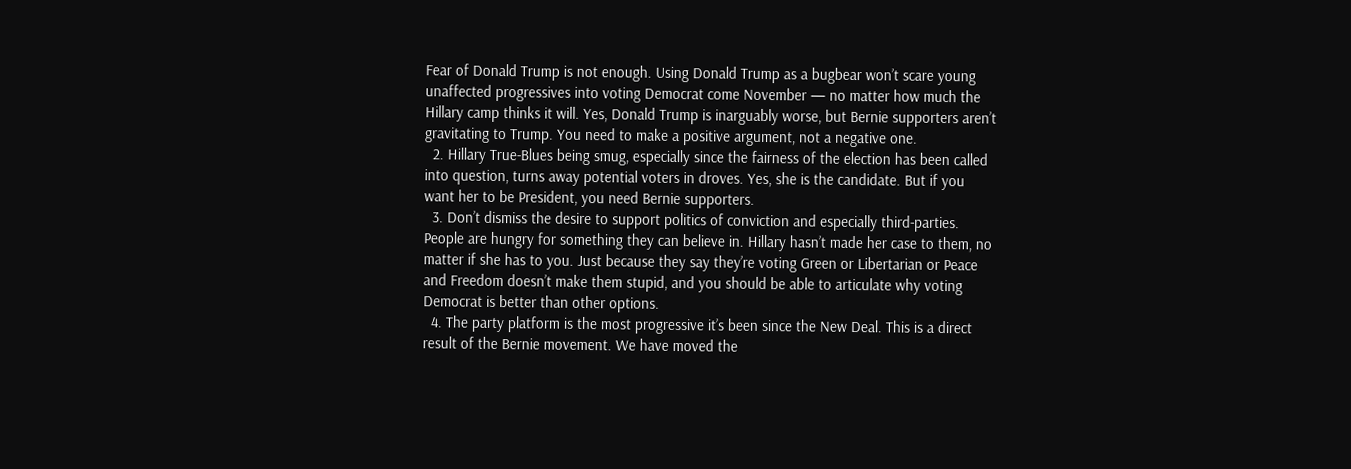Fear of Donald Trump is not enough. Using Donald Trump as a bugbear won’t scare young unaffected progressives into voting Democrat come November — no matter how much the Hillary camp thinks it will. Yes, Donald Trump is inarguably worse, but Bernie supporters aren’t gravitating to Trump. You need to make a positive argument, not a negative one.
  2. Hillary True-Blues being smug, especially since the fairness of the election has been called into question, turns away potential voters in droves. Yes, she is the candidate. But if you want her to be President, you need Bernie supporters.
  3. Don’t dismiss the desire to support politics of conviction and especially third-parties. People are hungry for something they can believe in. Hillary hasn’t made her case to them, no matter if she has to you. Just because they say they’re voting Green or Libertarian or Peace and Freedom doesn’t make them stupid, and you should be able to articulate why voting Democrat is better than other options.
  4. The party platform is the most progressive it’s been since the New Deal. This is a direct result of the Bernie movement. We have moved the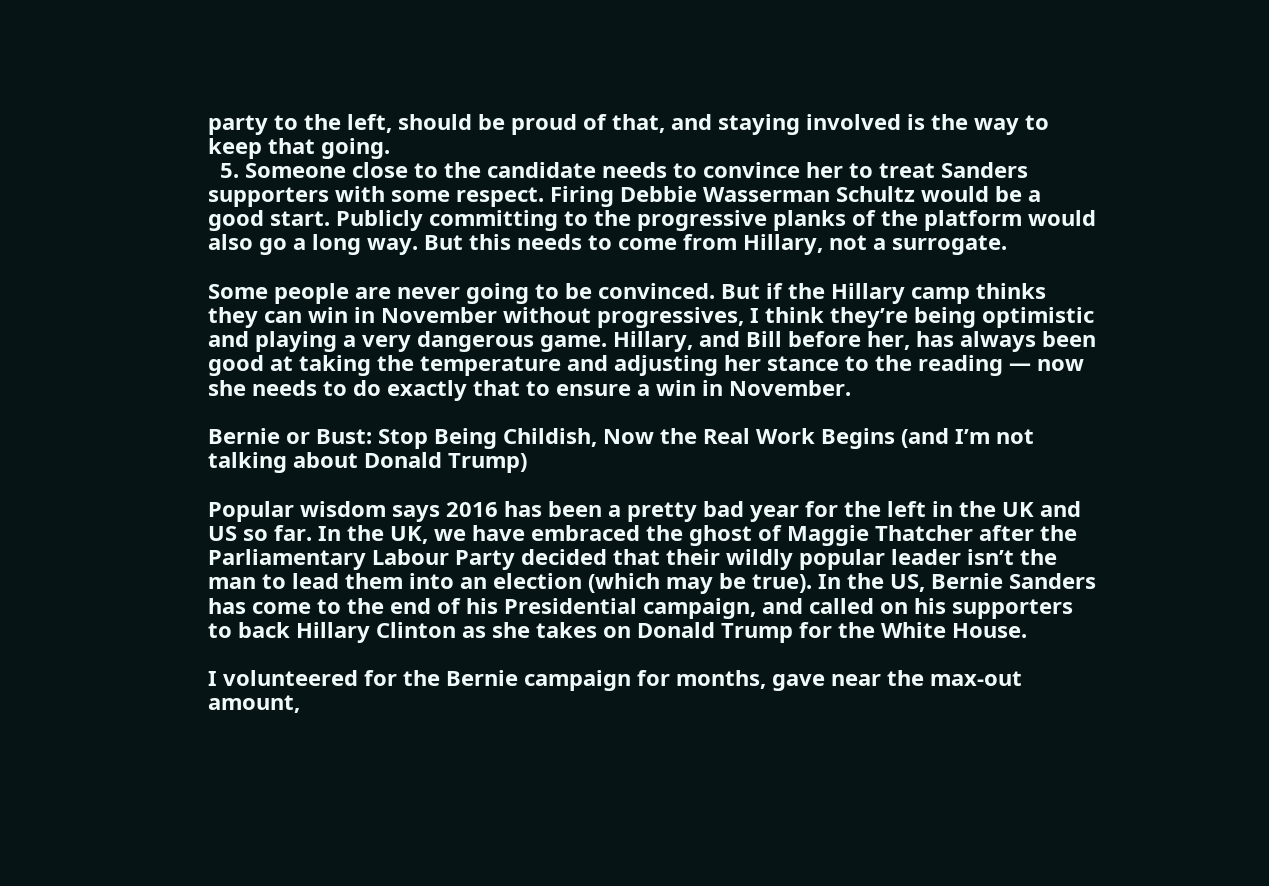party to the left, should be proud of that, and staying involved is the way to keep that going.
  5. Someone close to the candidate needs to convince her to treat Sanders supporters with some respect. Firing Debbie Wasserman Schultz would be a good start. Publicly committing to the progressive planks of the platform would also go a long way. But this needs to come from Hillary, not a surrogate.

Some people are never going to be convinced. But if the Hillary camp thinks they can win in November without progressives, I think they’re being optimistic and playing a very dangerous game. Hillary, and Bill before her, has always been good at taking the temperature and adjusting her stance to the reading — now she needs to do exactly that to ensure a win in November.

Bernie or Bust: Stop Being Childish, Now the Real Work Begins (and I’m not talking about Donald Trump)

Popular wisdom says 2016 has been a pretty bad year for the left in the UK and US so far. In the UK, we have embraced the ghost of Maggie Thatcher after the Parliamentary Labour Party decided that their wildly popular leader isn’t the man to lead them into an election (which may be true). In the US, Bernie Sanders has come to the end of his Presidential campaign, and called on his supporters to back Hillary Clinton as she takes on Donald Trump for the White House.

I volunteered for the Bernie campaign for months, gave near the max-out amount,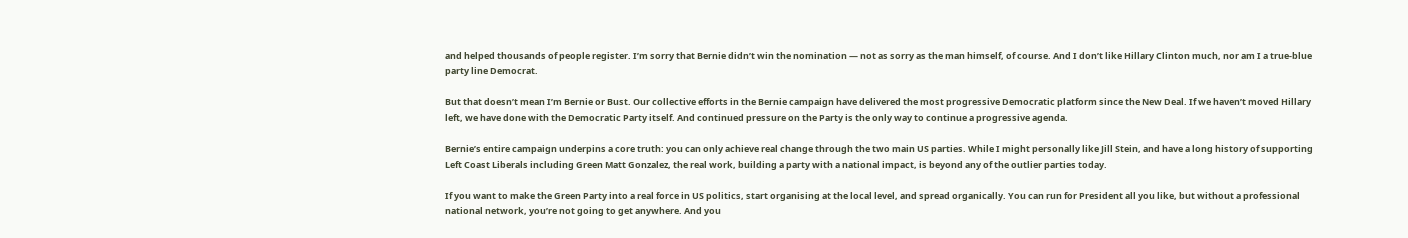and helped thousands of people register. I’m sorry that Bernie didn’t win the nomination — not as sorry as the man himself, of course. And I don’t like Hillary Clinton much, nor am I a true-blue party line Democrat.

But that doesn’t mean I’m Bernie or Bust. Our collective efforts in the Bernie campaign have delivered the most progressive Democratic platform since the New Deal. If we haven’t moved Hillary left, we have done with the Democratic Party itself. And continued pressure on the Party is the only way to continue a progressive agenda.

Bernie’s entire campaign underpins a core truth: you can only achieve real change through the two main US parties. While I might personally like Jill Stein, and have a long history of supporting Left Coast Liberals including Green Matt Gonzalez, the real work, building a party with a national impact, is beyond any of the outlier parties today.

If you want to make the Green Party into a real force in US politics, start organising at the local level, and spread organically. You can run for President all you like, but without a professional national network, you’re not going to get anywhere. And you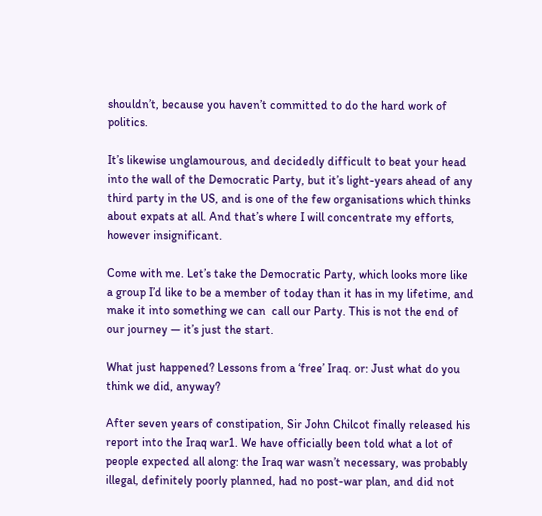shouldn’t, because you haven’t committed to do the hard work of politics.

It’s likewise unglamourous, and decidedly difficult to beat your head into the wall of the Democratic Party, but it’s light-years ahead of any third party in the US, and is one of the few organisations which thinks about expats at all. And that’s where I will concentrate my efforts, however insignificant.

Come with me. Let’s take the Democratic Party, which looks more like a group I’d like to be a member of today than it has in my lifetime, and make it into something we can  call our Party. This is not the end of our journey — it’s just the start.

What just happened? Lessons from a ‘free’ Iraq. or: Just what do you think we did, anyway?

After seven years of constipation, Sir John Chilcot finally released his report into the Iraq war1. We have officially been told what a lot of people expected all along: the Iraq war wasn’t necessary, was probably illegal, definitely poorly planned, had no post-war plan, and did not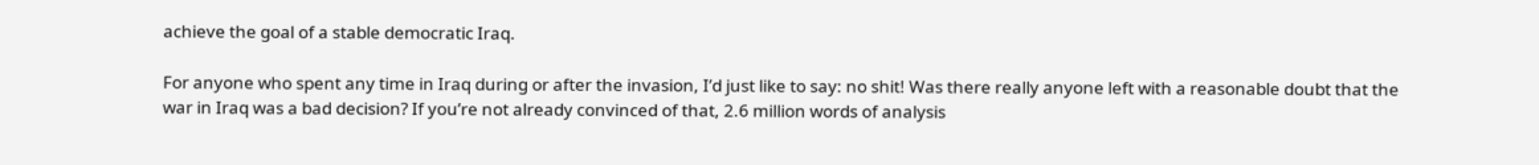achieve the goal of a stable democratic Iraq.

For anyone who spent any time in Iraq during or after the invasion, I’d just like to say: no shit! Was there really anyone left with a reasonable doubt that the war in Iraq was a bad decision? If you’re not already convinced of that, 2.6 million words of analysis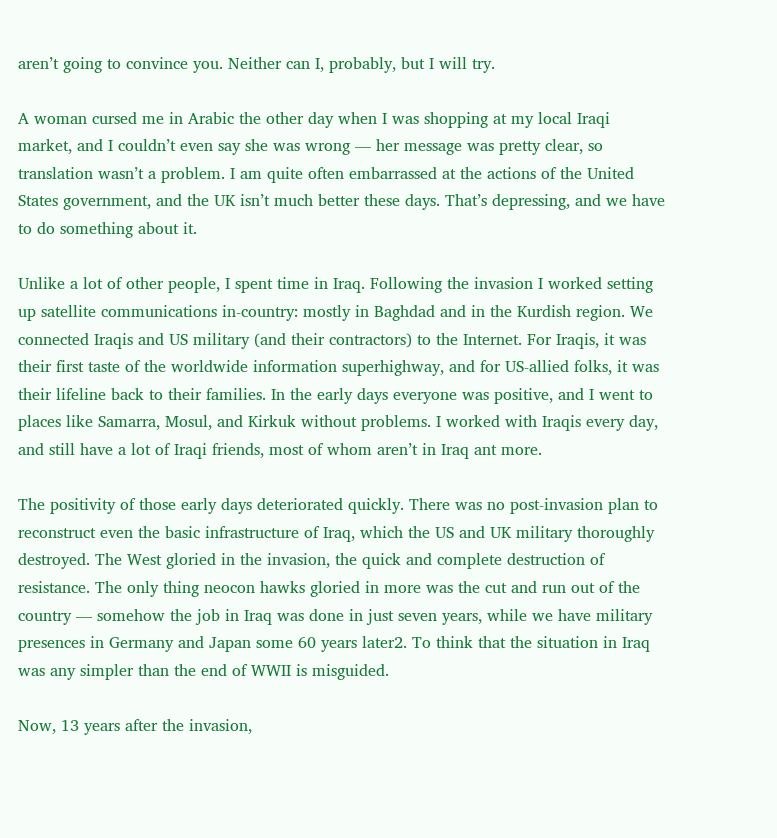aren’t going to convince you. Neither can I, probably, but I will try.

A woman cursed me in Arabic the other day when I was shopping at my local Iraqi market, and I couldn’t even say she was wrong — her message was pretty clear, so translation wasn’t a problem. I am quite often embarrassed at the actions of the United States government, and the UK isn’t much better these days. That’s depressing, and we have to do something about it.

Unlike a lot of other people, I spent time in Iraq. Following the invasion I worked setting up satellite communications in-country: mostly in Baghdad and in the Kurdish region. We connected Iraqis and US military (and their contractors) to the Internet. For Iraqis, it was their first taste of the worldwide information superhighway, and for US-allied folks, it was their lifeline back to their families. In the early days everyone was positive, and I went to places like Samarra, Mosul, and Kirkuk without problems. I worked with Iraqis every day, and still have a lot of Iraqi friends, most of whom aren’t in Iraq ant more.

The positivity of those early days deteriorated quickly. There was no post-invasion plan to reconstruct even the basic infrastructure of Iraq, which the US and UK military thoroughly destroyed. The West gloried in the invasion, the quick and complete destruction of resistance. The only thing neocon hawks gloried in more was the cut and run out of the country — somehow the job in Iraq was done in just seven years, while we have military presences in Germany and Japan some 60 years later2. To think that the situation in Iraq was any simpler than the end of WWII is misguided.

Now, 13 years after the invasion,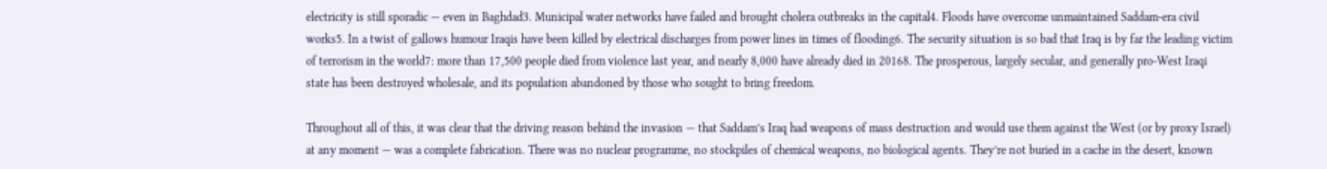electricity is still sporadic — even in Baghdad3. Municipal water networks have failed and brought cholera outbreaks in the capital4. Floods have overcome unmaintained Saddam-era civil works5. In a twist of gallows humour Iraqis have been killed by electrical discharges from power lines in times of flooding6. The security situation is so bad that Iraq is by far the leading victim of terrorism in the world7: more than 17,500 people died from violence last year, and nearly 8,000 have already died in 20168. The prosperous, largely secular, and generally pro-West Iraqi state has been destroyed wholesale, and its population abandoned by those who sought to bring freedom.

Throughout all of this, it was clear that the driving reason behind the invasion — that Saddam’s Iraq had weapons of mass destruction and would use them against the West (or by proxy Israel) at any moment — was a complete fabrication. There was no nuclear programme, no stockpiles of chemical weapons, no biological agents. They’re not buried in a cache in the desert, known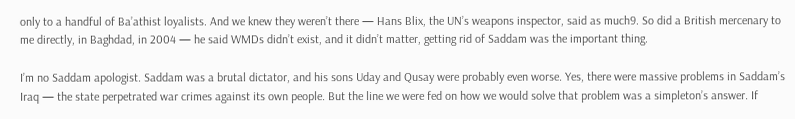only to a handful of Ba’athist loyalists. And we knew they weren’t there — Hans Blix, the UN’s weapons inspector, said as much9. So did a British mercenary to me directly, in Baghdad, in 2004 — he said WMDs didn’t exist, and it didn’t matter, getting rid of Saddam was the important thing.

I’m no Saddam apologist. Saddam was a brutal dictator, and his sons Uday and Qusay were probably even worse. Yes, there were massive problems in Saddam’s Iraq — the state perpetrated war crimes against its own people. But the line we were fed on how we would solve that problem was a simpleton’s answer. If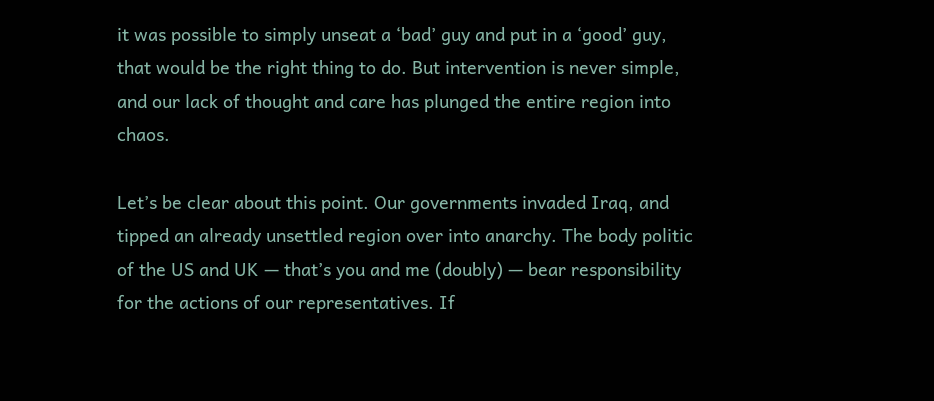it was possible to simply unseat a ‘bad’ guy and put in a ‘good’ guy, that would be the right thing to do. But intervention is never simple, and our lack of thought and care has plunged the entire region into chaos.

Let’s be clear about this point. Our governments invaded Iraq, and tipped an already unsettled region over into anarchy. The body politic of the US and UK — that’s you and me (doubly) — bear responsibility for the actions of our representatives. If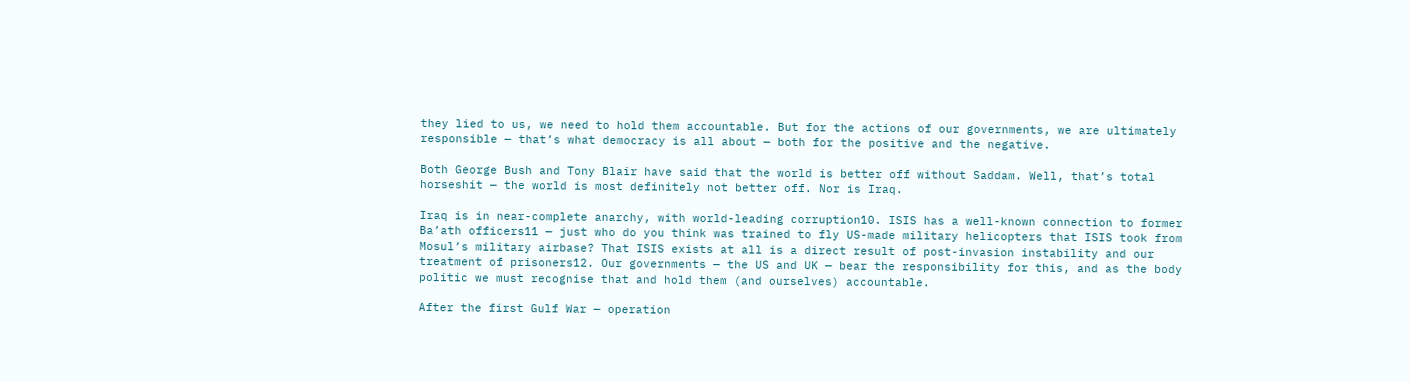they lied to us, we need to hold them accountable. But for the actions of our governments, we are ultimately responsible — that’s what democracy is all about — both for the positive and the negative.

Both George Bush and Tony Blair have said that the world is better off without Saddam. Well, that’s total horseshit — the world is most definitely not better off. Nor is Iraq.

Iraq is in near-complete anarchy, with world-leading corruption10. ISIS has a well-known connection to former Ba’ath officers11 — just who do you think was trained to fly US-made military helicopters that ISIS took from Mosul’s military airbase? That ISIS exists at all is a direct result of post-invasion instability and our treatment of prisoners12. Our governments — the US and UK — bear the responsibility for this, and as the body politic we must recognise that and hold them (and ourselves) accountable.

After the first Gulf War — operation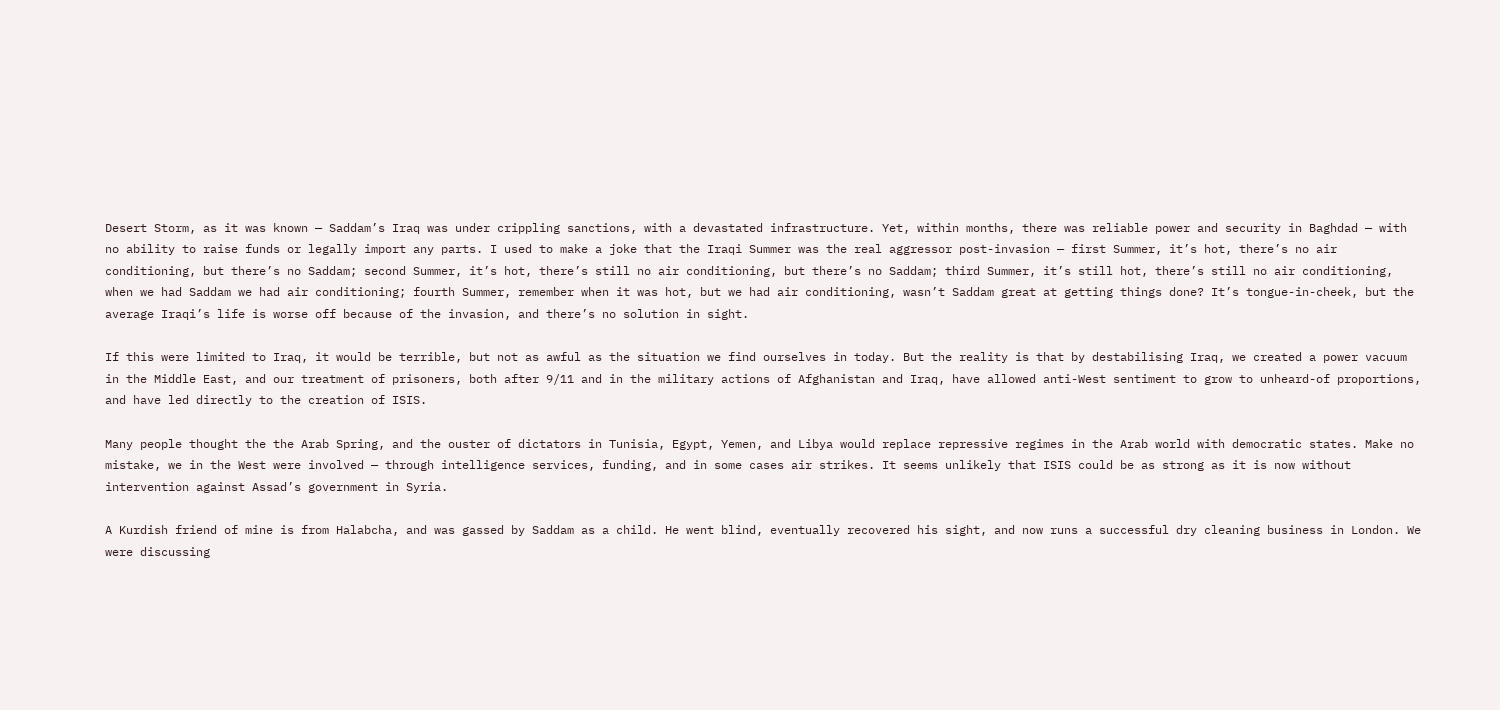Desert Storm, as it was known — Saddam’s Iraq was under crippling sanctions, with a devastated infrastructure. Yet, within months, there was reliable power and security in Baghdad — with no ability to raise funds or legally import any parts. I used to make a joke that the Iraqi Summer was the real aggressor post-invasion — first Summer, it’s hot, there’s no air conditioning, but there’s no Saddam; second Summer, it’s hot, there’s still no air conditioning, but there’s no Saddam; third Summer, it’s still hot, there’s still no air conditioning, when we had Saddam we had air conditioning; fourth Summer, remember when it was hot, but we had air conditioning, wasn’t Saddam great at getting things done? It’s tongue-in-cheek, but the average Iraqi’s life is worse off because of the invasion, and there’s no solution in sight.

If this were limited to Iraq, it would be terrible, but not as awful as the situation we find ourselves in today. But the reality is that by destabilising Iraq, we created a power vacuum in the Middle East, and our treatment of prisoners, both after 9/11 and in the military actions of Afghanistan and Iraq, have allowed anti-West sentiment to grow to unheard-of proportions, and have led directly to the creation of ISIS.

Many people thought the the Arab Spring, and the ouster of dictators in Tunisia, Egypt, Yemen, and Libya would replace repressive regimes in the Arab world with democratic states. Make no mistake, we in the West were involved — through intelligence services, funding, and in some cases air strikes. It seems unlikely that ISIS could be as strong as it is now without intervention against Assad’s government in Syria.

A Kurdish friend of mine is from Halabcha, and was gassed by Saddam as a child. He went blind, eventually recovered his sight, and now runs a successful dry cleaning business in London. We were discussing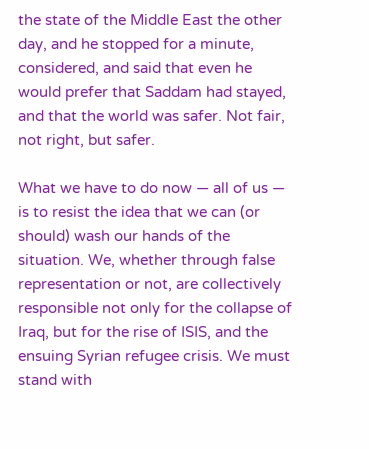the state of the Middle East the other day, and he stopped for a minute, considered, and said that even he would prefer that Saddam had stayed, and that the world was safer. Not fair, not right, but safer.

What we have to do now — all of us — is to resist the idea that we can (or should) wash our hands of the situation. We, whether through false representation or not, are collectively responsible not only for the collapse of Iraq, but for the rise of ISIS, and the ensuing Syrian refugee crisis. We must stand with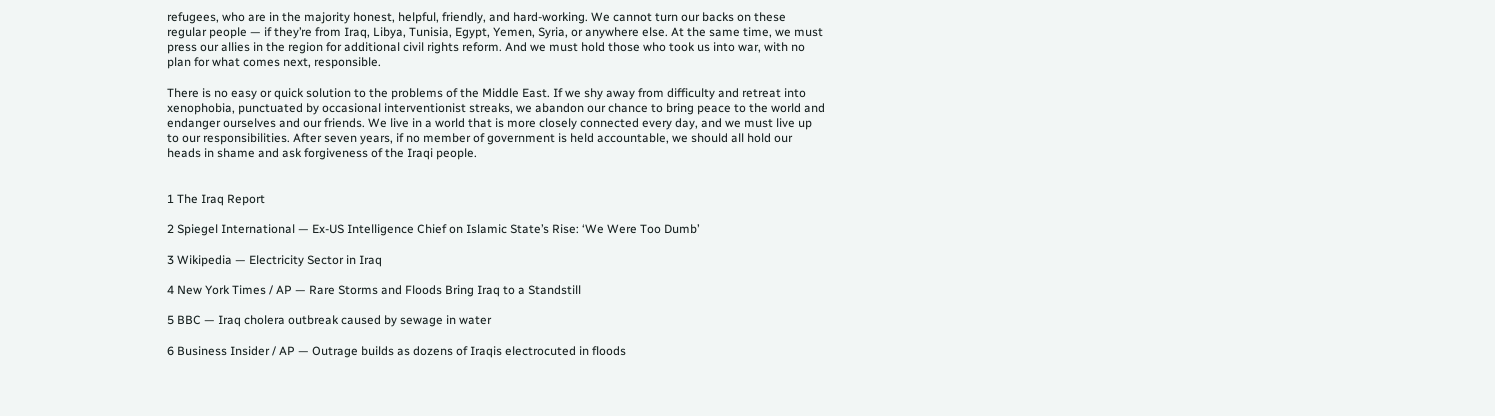refugees, who are in the majority honest, helpful, friendly, and hard-working. We cannot turn our backs on these regular people — if they’re from Iraq, Libya, Tunisia, Egypt, Yemen, Syria, or anywhere else. At the same time, we must press our allies in the region for additional civil rights reform. And we must hold those who took us into war, with no plan for what comes next, responsible.

There is no easy or quick solution to the problems of the Middle East. If we shy away from difficulty and retreat into xenophobia, punctuated by occasional interventionist streaks, we abandon our chance to bring peace to the world and endanger ourselves and our friends. We live in a world that is more closely connected every day, and we must live up to our responsibilities. After seven years, if no member of government is held accountable, we should all hold our heads in shame and ask forgiveness of the Iraqi people.


1 The Iraq Report

2 Spiegel International — Ex-US Intelligence Chief on Islamic State’s Rise: ‘We Were Too Dumb’

3 Wikipedia — Electricity Sector in Iraq

4 New York Times / AP — Rare Storms and Floods Bring Iraq to a Standstill

5 BBC — Iraq cholera outbreak caused by sewage in water

6 Business Insider / AP — Outrage builds as dozens of Iraqis electrocuted in floods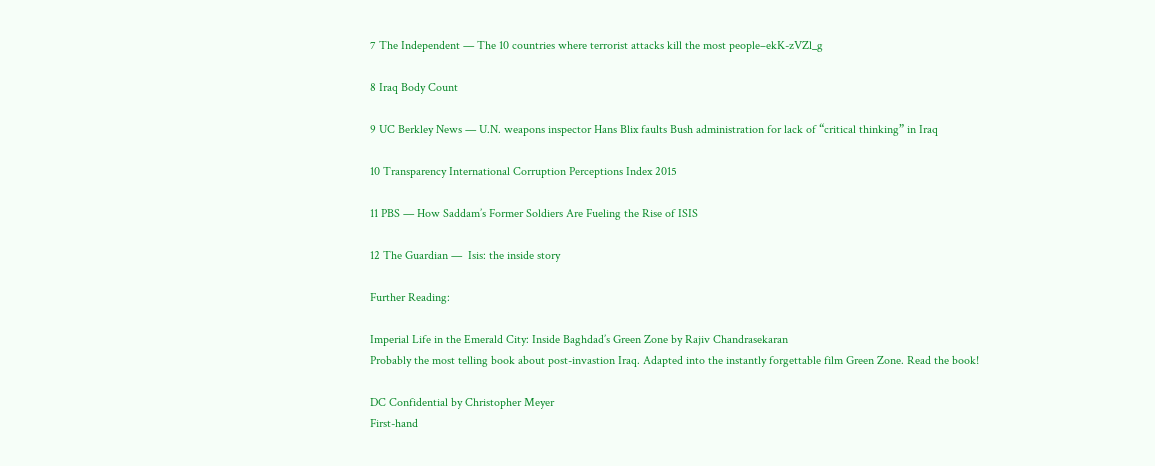7 The Independent — The 10 countries where terrorist attacks kill the most people–ekK-zVZl_g

8 Iraq Body Count

9 UC Berkley News — U.N. weapons inspector Hans Blix faults Bush administration for lack of “critical thinking” in Iraq

10 Transparency International Corruption Perceptions Index 2015

11 PBS — How Saddam’s Former Soldiers Are Fueling the Rise of ISIS

12 The Guardian —  Isis: the inside story

Further Reading:

Imperial Life in the Emerald City: Inside Baghdad’s Green Zone by Rajiv Chandrasekaran
Probably the most telling book about post-invastion Iraq. Adapted into the instantly forgettable film Green Zone. Read the book!

DC Confidential by Christopher Meyer
First-hand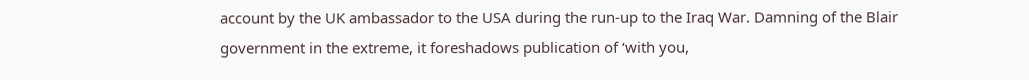account by the UK ambassador to the USA during the run-up to the Iraq War. Damning of the Blair government in the extreme, it foreshadows publication of ‘with you,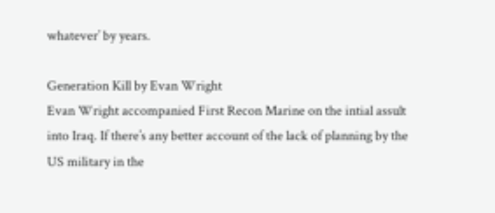whatever’ by years.

Generation Kill by Evan Wright
Evan Wright accompanied First Recon Marine on the intial assult into Iraq. If there’s any better account of the lack of planning by the US military in the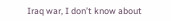Iraq war, I don’t know about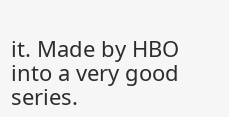it. Made by HBO into a very good series.